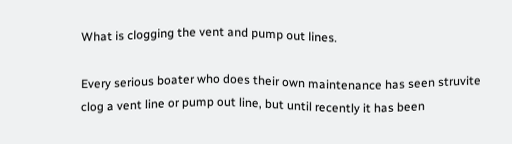What is clogging the vent and pump out lines.

Every serious boater who does their own maintenance has seen struvite clog a vent line or pump out line, but until recently it has been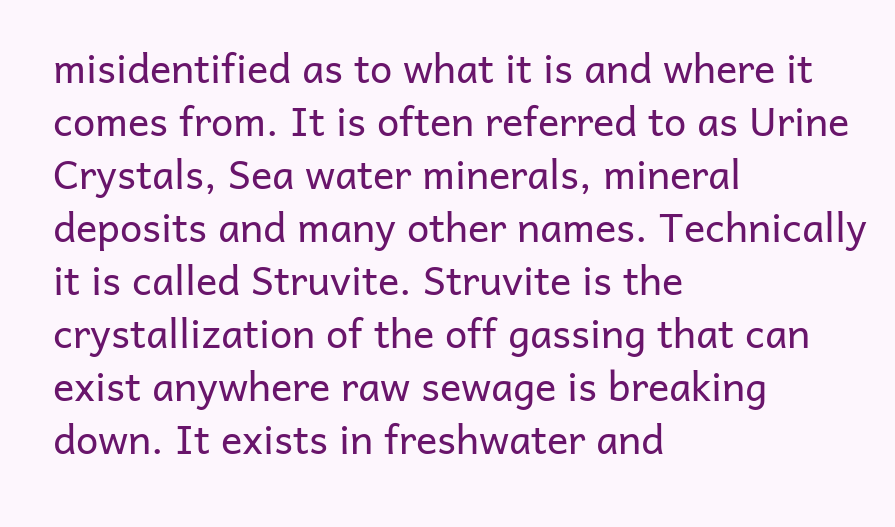misidentified as to what it is and where it comes from. It is often referred to as Urine Crystals, Sea water minerals, mineral deposits and many other names. Technically it is called Struvite. Struvite is the crystallization of the off gassing that can exist anywhere raw sewage is breaking down. It exists in freshwater and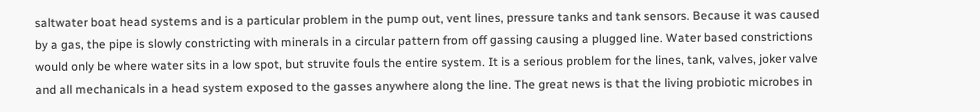saltwater boat head systems and is a particular problem in the pump out, vent lines, pressure tanks and tank sensors. Because it was caused by a gas, the pipe is slowly constricting with minerals in a circular pattern from off gassing causing a plugged line. Water based constrictions would only be where water sits in a low spot, but struvite fouls the entire system. It is a serious problem for the lines, tank, valves, joker valve and all mechanicals in a head system exposed to the gasses anywhere along the line. The great news is that the living probiotic microbes in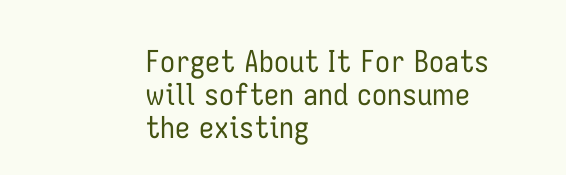Forget About It For Boats will soften and consume the existing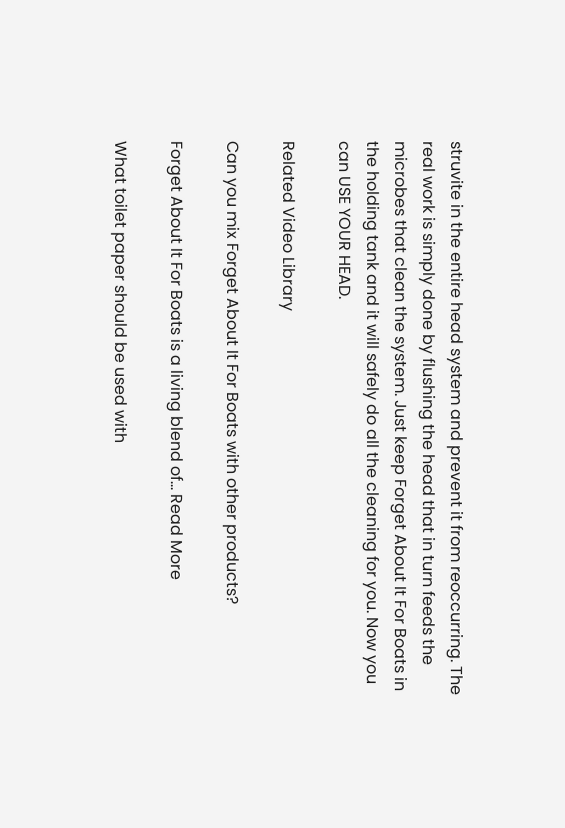struvite in the entire head system and prevent it from reoccurring. The real work is simply done by flushing the head that in turn feeds the microbes that clean the system. Just keep Forget About It For Boats in the holding tank and it will safely do all the cleaning for you. Now you can USE YOUR HEAD.

Related Video Library

Can you mix Forget About It For Boats with other products?

Forget About It For Boats is a living blend of... Read More

What toilet paper should be used with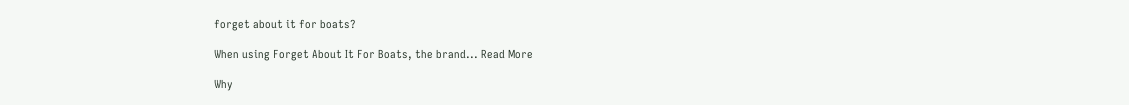forget about it for boats?

When using Forget About It For Boats, the brand... Read More

Why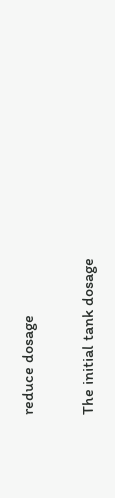reduce dosage

The initial tank dosage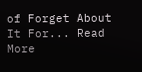of Forget About It For... Read More